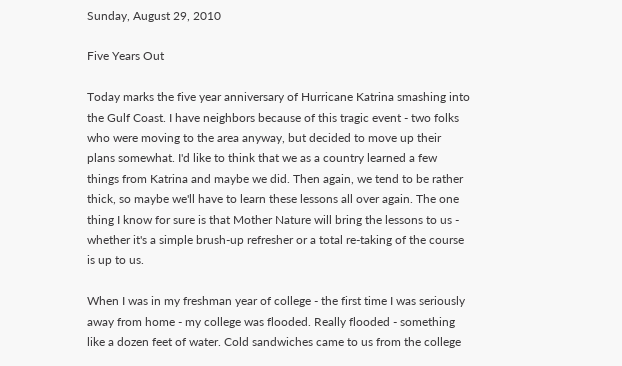Sunday, August 29, 2010

Five Years Out

Today marks the five year anniversary of Hurricane Katrina smashing into the Gulf Coast. I have neighbors because of this tragic event - two folks who were moving to the area anyway, but decided to move up their plans somewhat. I'd like to think that we as a country learned a few things from Katrina and maybe we did. Then again, we tend to be rather thick, so maybe we'll have to learn these lessons all over again. The one thing I know for sure is that Mother Nature will bring the lessons to us - whether it's a simple brush-up refresher or a total re-taking of the course is up to us.

When I was in my freshman year of college - the first time I was seriously away from home - my college was flooded. Really flooded - something like a dozen feet of water. Cold sandwiches came to us from the college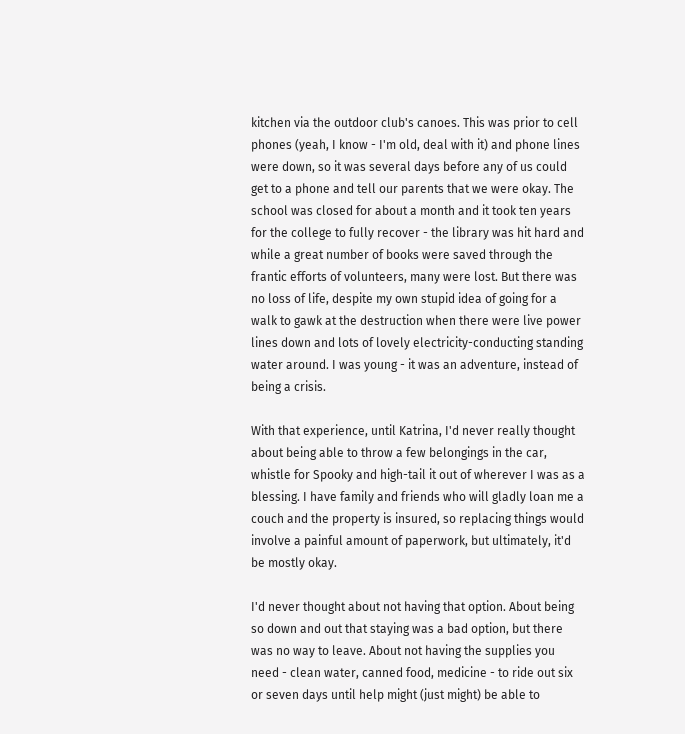kitchen via the outdoor club's canoes. This was prior to cell phones (yeah, I know - I'm old, deal with it) and phone lines were down, so it was several days before any of us could get to a phone and tell our parents that we were okay. The school was closed for about a month and it took ten years for the college to fully recover - the library was hit hard and while a great number of books were saved through the frantic efforts of volunteers, many were lost. But there was no loss of life, despite my own stupid idea of going for a walk to gawk at the destruction when there were live power lines down and lots of lovely electricity-conducting standing water around. I was young - it was an adventure, instead of being a crisis.

With that experience, until Katrina, I'd never really thought about being able to throw a few belongings in the car, whistle for Spooky and high-tail it out of wherever I was as a blessing. I have family and friends who will gladly loan me a couch and the property is insured, so replacing things would involve a painful amount of paperwork, but ultimately, it'd be mostly okay.

I'd never thought about not having that option. About being so down and out that staying was a bad option, but there was no way to leave. About not having the supplies you need - clean water, canned food, medicine - to ride out six or seven days until help might (just might) be able to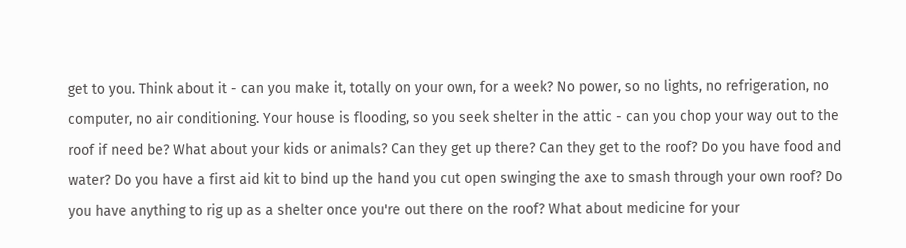get to you. Think about it - can you make it, totally on your own, for a week? No power, so no lights, no refrigeration, no computer, no air conditioning. Your house is flooding, so you seek shelter in the attic - can you chop your way out to the roof if need be? What about your kids or animals? Can they get up there? Can they get to the roof? Do you have food and water? Do you have a first aid kit to bind up the hand you cut open swinging the axe to smash through your own roof? Do you have anything to rig up as a shelter once you're out there on the roof? What about medicine for your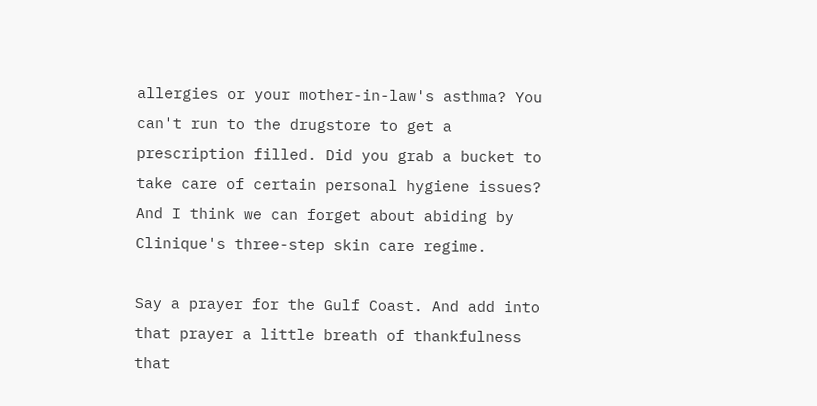allergies or your mother-in-law's asthma? You can't run to the drugstore to get a prescription filled. Did you grab a bucket to take care of certain personal hygiene issues? And I think we can forget about abiding by Clinique's three-step skin care regime.

Say a prayer for the Gulf Coast. And add into that prayer a little breath of thankfulness that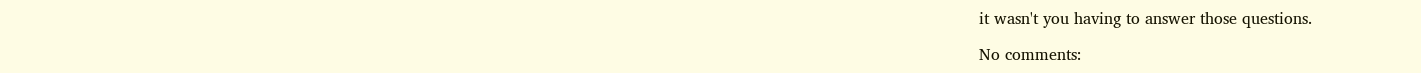it wasn't you having to answer those questions.

No comments: